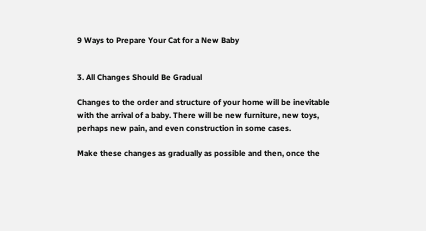9 Ways to Prepare Your Cat for a New Baby


3. All Changes Should Be Gradual

Changes to the order and structure of your home will be inevitable with the arrival of a baby. There will be new furniture, new toys, perhaps new pain, and even construction in some cases.

Make these changes as gradually as possible and then, once the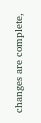changes are complete,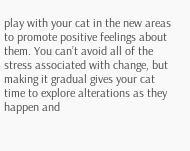play with your cat in the new areas to promote positive feelings about them. You can’t avoid all of the stress associated with change, but making it gradual gives your cat time to explore alterations as they happen and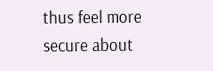thus feel more secure about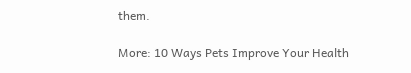them.

More: 10 Ways Pets Improve Your Health